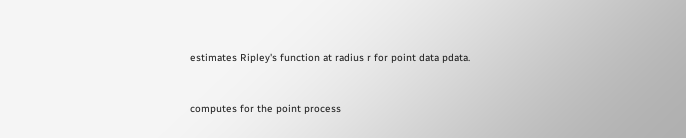estimates Ripley's function at radius r for point data pdata.


computes for the point process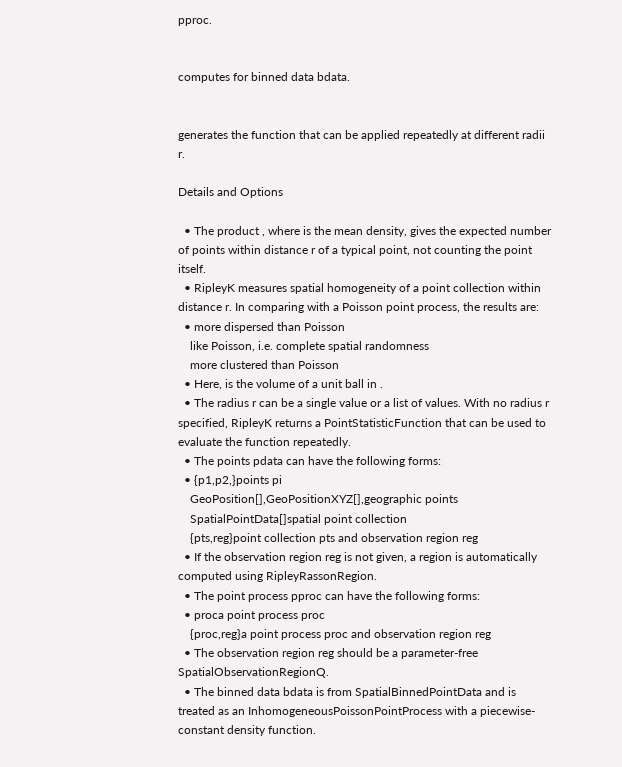pproc.


computes for binned data bdata.


generates the function that can be applied repeatedly at different radii r.

Details and Options

  • The product , where is the mean density, gives the expected number of points within distance r of a typical point, not counting the point itself.
  • RipleyK measures spatial homogeneity of a point collection within distance r. In comparing with a Poisson point process, the results are:
  • more dispersed than Poisson
    like Poisson, i.e. complete spatial randomness
    more clustered than Poisson
  • Here, is the volume of a unit ball in .
  • The radius r can be a single value or a list of values. With no radius r specified, RipleyK returns a PointStatisticFunction that can be used to evaluate the function repeatedly.
  • The points pdata can have the following forms:
  • {p1,p2,}points pi
    GeoPosition[],GeoPositionXYZ[],geographic points
    SpatialPointData[]spatial point collection
    {pts,reg}point collection pts and observation region reg
  • If the observation region reg is not given, a region is automatically computed using RipleyRassonRegion.
  • The point process pproc can have the following forms:
  • proca point process proc
    {proc,reg}a point process proc and observation region reg
  • The observation region reg should be a parameter-free SpatialObservationRegionQ.
  • The binned data bdata is from SpatialBinnedPointData and is treated as an InhomogeneousPoissonPointProcess with a piecewise-constant density function.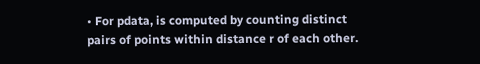• For pdata, is computed by counting distinct pairs of points within distance r of each other.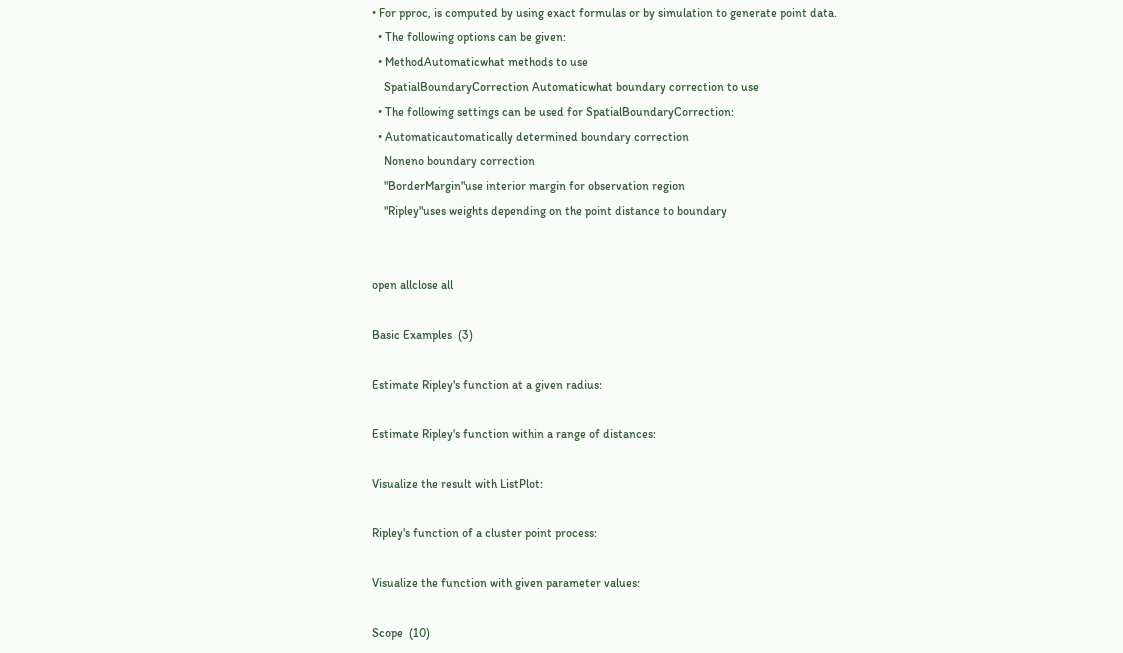• For pproc, is computed by using exact formulas or by simulation to generate point data.
  • The following options can be given:
  • MethodAutomaticwhat methods to use
    SpatialBoundaryCorrection Automaticwhat boundary correction to use
  • The following settings can be used for SpatialBoundaryCorrection:
  • Automaticautomatically determined boundary correction
    Noneno boundary correction
    "BorderMargin"use interior margin for observation region
    "Ripley"uses weights depending on the point distance to boundary


open allclose all

Basic Examples  (3)

Estimate Ripley's function at a given radius:

Estimate Ripley's function within a range of distances:

Visualize the result with ListPlot:

Ripley's function of a cluster point process:

Visualize the function with given parameter values:

Scope  (10)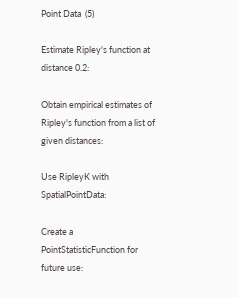Point Data  (5)

Estimate Ripley's function at distance 0.2:

Obtain empirical estimates of Ripley's function from a list of given distances:

Use RipleyK with SpatialPointData:

Create a PointStatisticFunction for future use: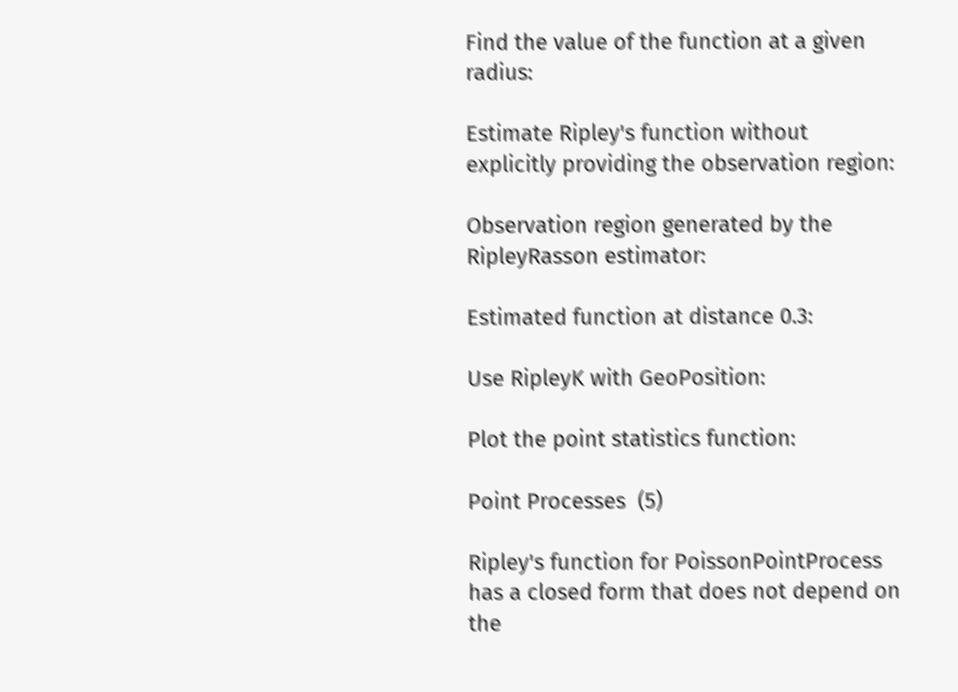Find the value of the function at a given radius:

Estimate Ripley's function without explicitly providing the observation region:

Observation region generated by the RipleyRasson estimator:

Estimated function at distance 0.3:

Use RipleyK with GeoPosition:

Plot the point statistics function:

Point Processes  (5)

Ripley's function for PoissonPointProcess has a closed form that does not depend on the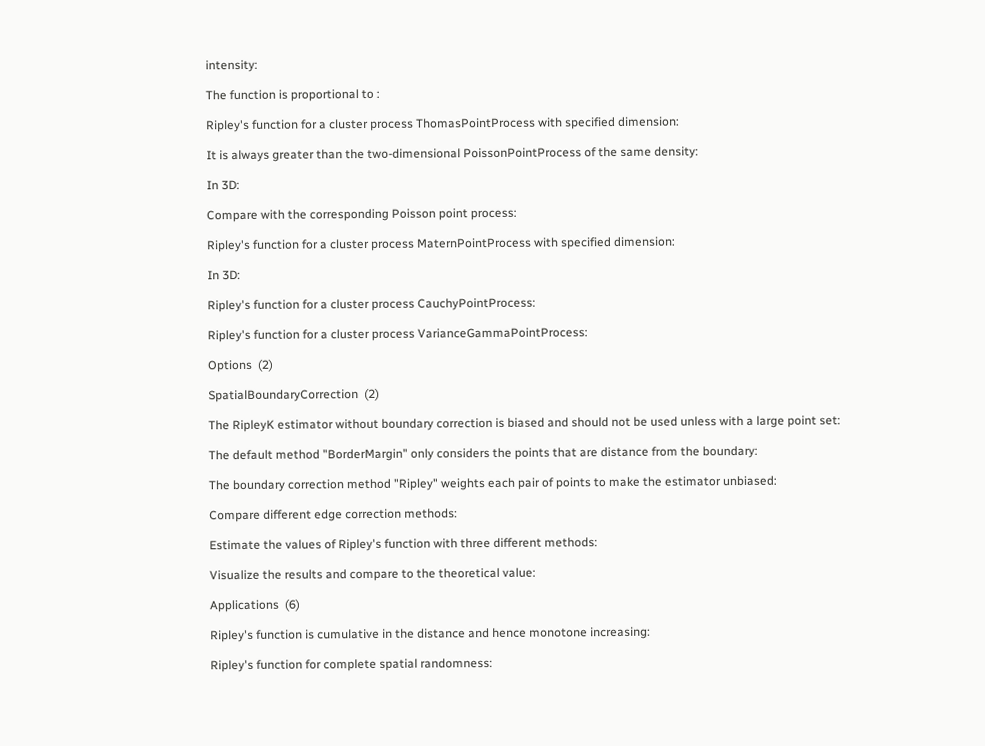intensity:

The function is proportional to :

Ripley's function for a cluster process ThomasPointProcess with specified dimension:

It is always greater than the two-dimensional PoissonPointProcess of the same density:

In 3D:

Compare with the corresponding Poisson point process:

Ripley's function for a cluster process MaternPointProcess with specified dimension:

In 3D:

Ripley's function for a cluster process CauchyPointProcess:

Ripley's function for a cluster process VarianceGammaPointProcess:

Options  (2)

SpatialBoundaryCorrection  (2)

The RipleyK estimator without boundary correction is biased and should not be used unless with a large point set:

The default method "BorderMargin" only considers the points that are distance from the boundary:

The boundary correction method "Ripley" weights each pair of points to make the estimator unbiased:

Compare different edge correction methods:

Estimate the values of Ripley's function with three different methods:

Visualize the results and compare to the theoretical value:

Applications  (6)

Ripley's function is cumulative in the distance and hence monotone increasing:

Ripley's function for complete spatial randomness: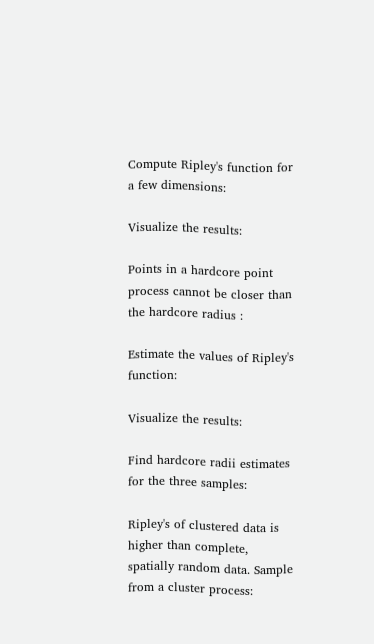Compute Ripley's function for a few dimensions:

Visualize the results:

Points in a hardcore point process cannot be closer than the hardcore radius :

Estimate the values of Ripley's function:

Visualize the results:

Find hardcore radii estimates for the three samples:

Ripley's of clustered data is higher than complete, spatially random data. Sample from a cluster process: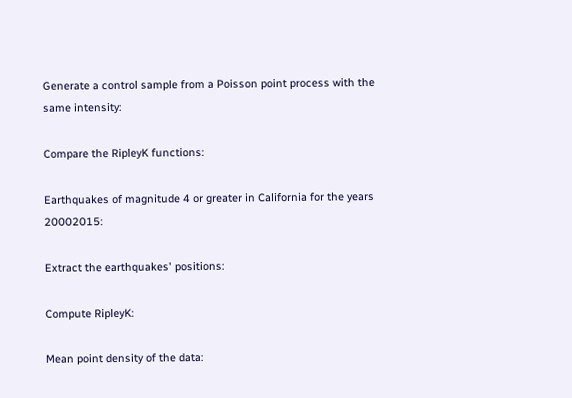Generate a control sample from a Poisson point process with the same intensity:

Compare the RipleyK functions:

Earthquakes of magnitude 4 or greater in California for the years 20002015:

Extract the earthquakes' positions:

Compute RipleyK:

Mean point density of the data: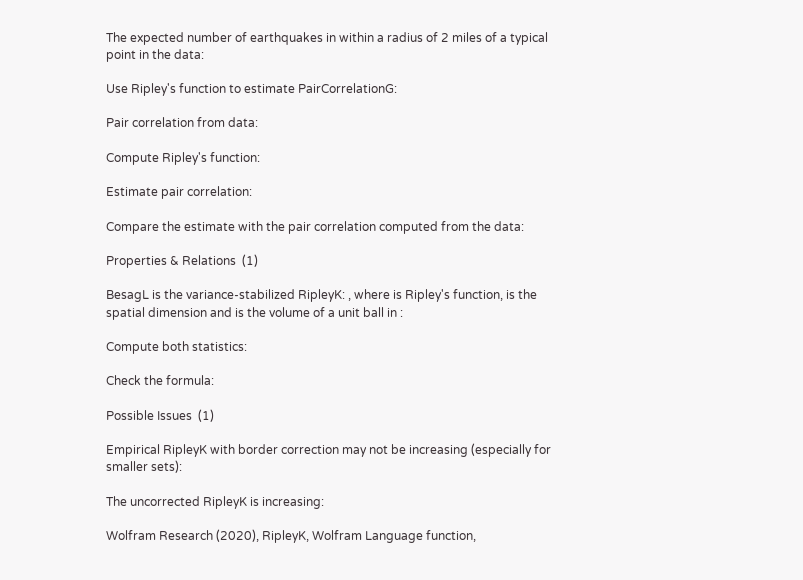The expected number of earthquakes in within a radius of 2 miles of a typical point in the data:

Use Ripley's function to estimate PairCorrelationG:

Pair correlation from data:

Compute Ripley's function:

Estimate pair correlation:

Compare the estimate with the pair correlation computed from the data:

Properties & Relations  (1)

BesagL is the variance-stabilized RipleyK: , where is Ripley's function, is the spatial dimension and is the volume of a unit ball in :

Compute both statistics:

Check the formula:

Possible Issues  (1)

Empirical RipleyK with border correction may not be increasing (especially for smaller sets):

The uncorrected RipleyK is increasing:

Wolfram Research (2020), RipleyK, Wolfram Language function,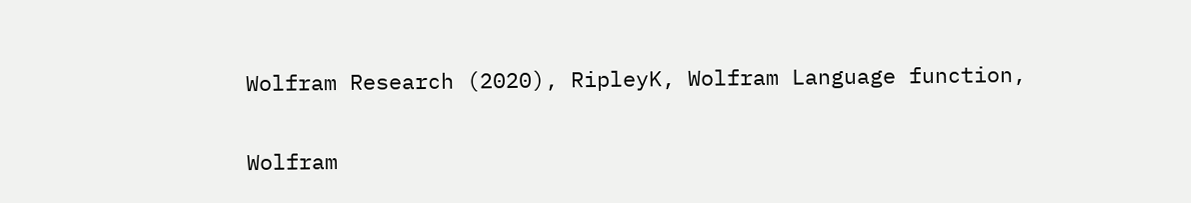Wolfram Research (2020), RipleyK, Wolfram Language function,


Wolfram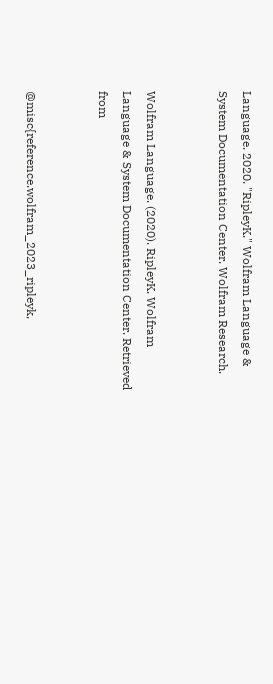Language. 2020. "RipleyK." Wolfram Language & System Documentation Center. Wolfram Research.


Wolfram Language. (2020). RipleyK. Wolfram Language & System Documentation Center. Retrieved from


@misc{reference.wolfram_2023_ripleyk,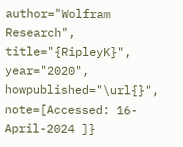author="Wolfram Research", title="{RipleyK}", year="2020", howpublished="\url{}", note=[Accessed: 16-April-2024 ]}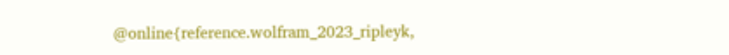@online{reference.wolfram_2023_ripleyk,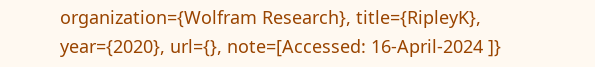organization={Wolfram Research}, title={RipleyK}, year={2020}, url={}, note=[Accessed: 16-April-2024 ]}